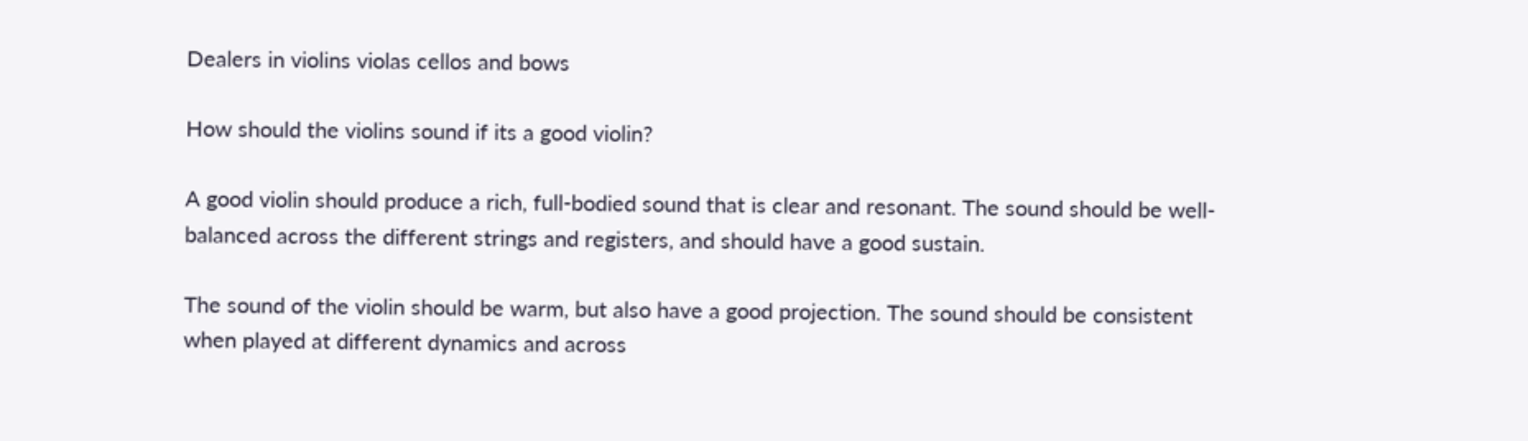Dealers in violins violas cellos and bows

How should the violins sound if its a good violin?

A good violin should produce a rich, full-bodied sound that is clear and resonant. The sound should be well-balanced across the different strings and registers, and should have a good sustain.

The sound of the violin should be warm, but also have a good projection. The sound should be consistent when played at different dynamics and across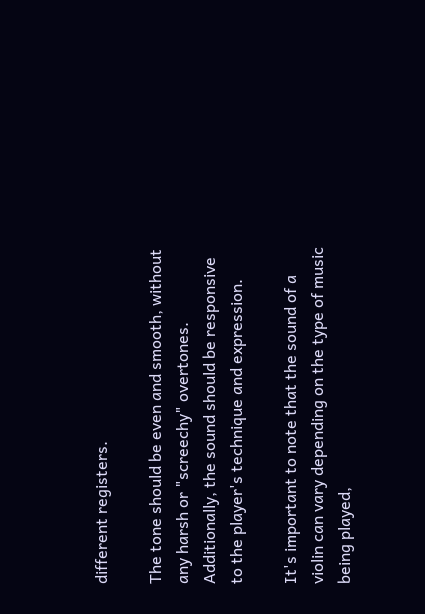different registers.

The tone should be even and smooth, without any harsh or "screechy" overtones. Additionally, the sound should be responsive to the player's technique and expression.

It's important to note that the sound of a violin can vary depending on the type of music being played,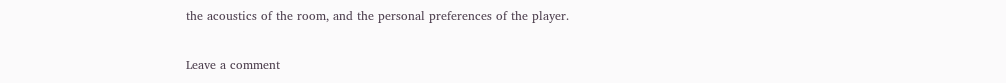the acoustics of the room, and the personal preferences of the player.

Leave a comment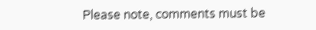Please note, comments must be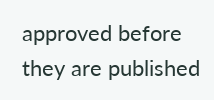approved before they are published